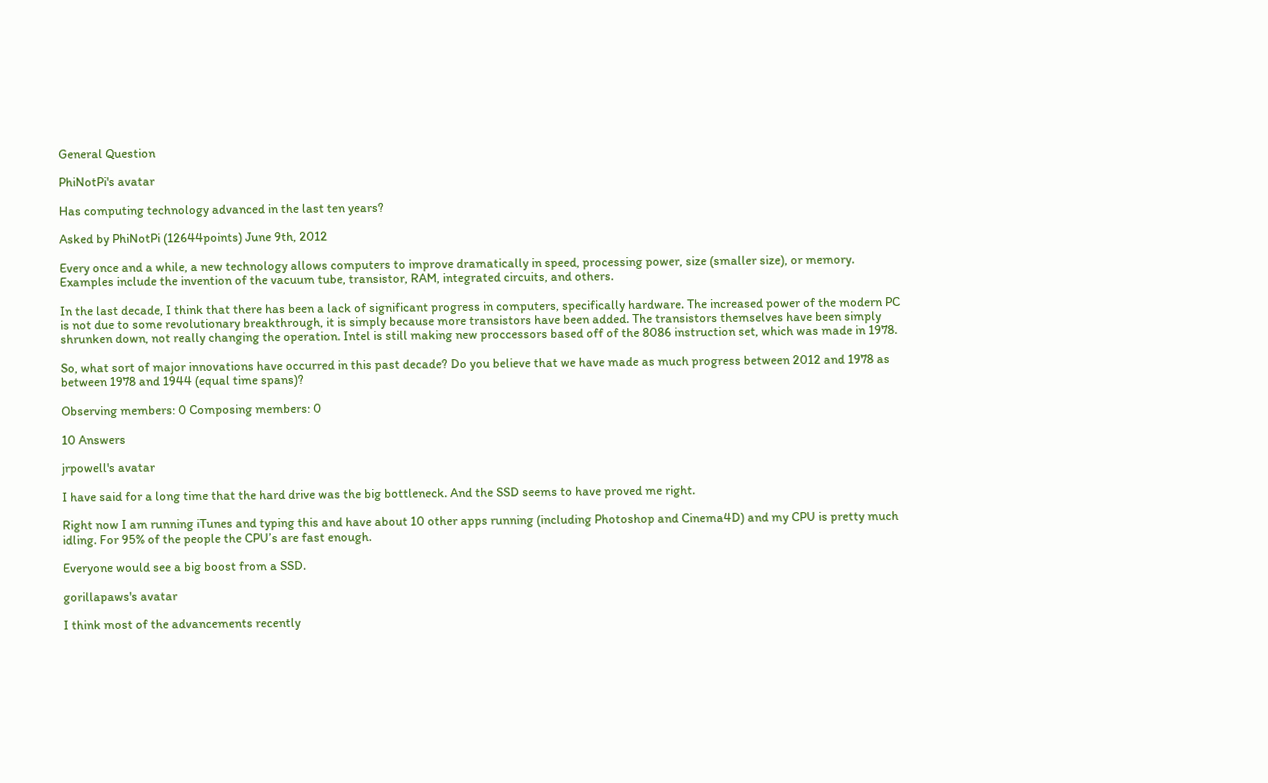General Question

PhiNotPi's avatar

Has computing technology advanced in the last ten years?

Asked by PhiNotPi (12644points) June 9th, 2012

Every once and a while, a new technology allows computers to improve dramatically in speed, processing power, size (smaller size), or memory. Examples include the invention of the vacuum tube, transistor, RAM, integrated circuits, and others.

In the last decade, I think that there has been a lack of significant progress in computers, specifically hardware. The increased power of the modern PC is not due to some revolutionary breakthrough, it is simply because more transistors have been added. The transistors themselves have been simply shrunken down, not really changing the operation. Intel is still making new proccessors based off of the 8086 instruction set, which was made in 1978.

So, what sort of major innovations have occurred in this past decade? Do you believe that we have made as much progress between 2012 and 1978 as between 1978 and 1944 (equal time spans)?

Observing members: 0 Composing members: 0

10 Answers

jrpowell's avatar

I have said for a long time that the hard drive was the big bottleneck. And the SSD seems to have proved me right.

Right now I am running iTunes and typing this and have about 10 other apps running (including Photoshop and Cinema4D) and my CPU is pretty much idling. For 95% of the people the CPU’s are fast enough.

Everyone would see a big boost from a SSD.

gorillapaws's avatar

I think most of the advancements recently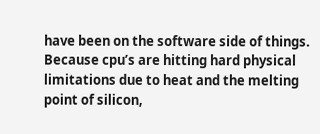have been on the software side of things. Because cpu’s are hitting hard physical limitations due to heat and the melting point of silicon,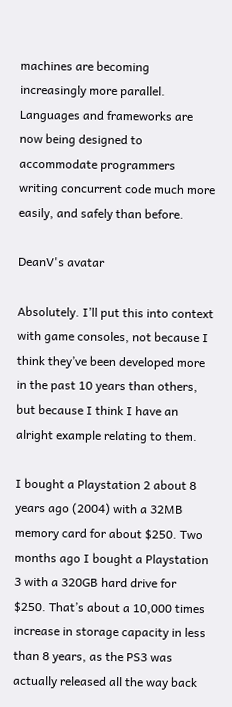machines are becoming increasingly more parallel. Languages and frameworks are now being designed to accommodate programmers writing concurrent code much more easily, and safely than before.

DeanV's avatar

Absolutely. I’ll put this into context with game consoles, not because I think they’ve been developed more in the past 10 years than others, but because I think I have an alright example relating to them.

I bought a Playstation 2 about 8 years ago (2004) with a 32MB memory card for about $250. Two months ago I bought a Playstation 3 with a 320GB hard drive for $250. That’s about a 10,000 times increase in storage capacity in less than 8 years, as the PS3 was actually released all the way back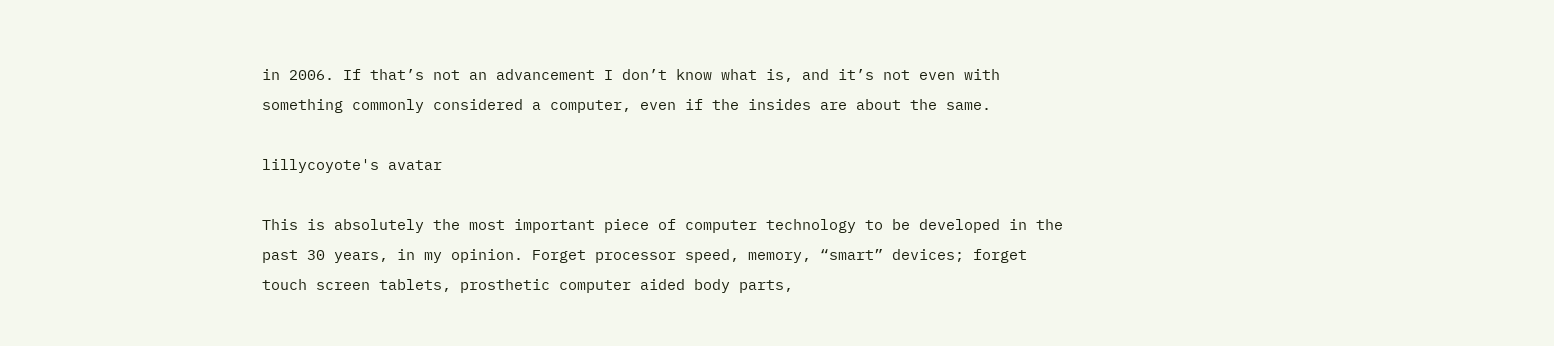in 2006. If that’s not an advancement I don’t know what is, and it’s not even with something commonly considered a computer, even if the insides are about the same.

lillycoyote's avatar

This is absolutely the most important piece of computer technology to be developed in the past 30 years, in my opinion. Forget processor speed, memory, “smart” devices; forget touch screen tablets, prosthetic computer aided body parts,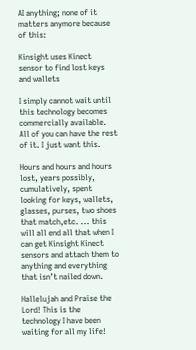AI anything; none of it matters anymore because of this:

Kinsight uses Kinect sensor to find lost keys and wallets

I simply cannot wait until this technology becomes commercially available. All of you can have the rest of it. I just want this.

Hours and hours and hours lost, years possibly, cumulatively, spent looking for keys, wallets, glasses, purses, two shoes that match,etc. ... this will all end all that when I can get Kinsight Kinect sensors and attach them to anything and everything that isn’t nailed down.

Hallelujah and Praise the Lord! This is the technology I have been waiting for all my life!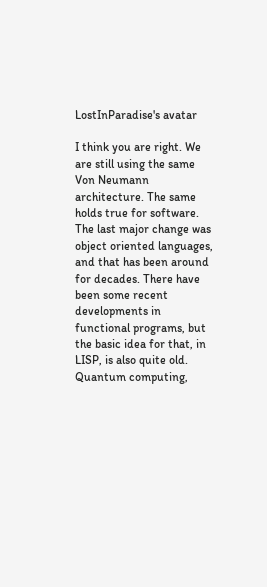LostInParadise's avatar

I think you are right. We are still using the same Von Neumann architecture. The same holds true for software. The last major change was object oriented languages, and that has been around for decades. There have been some recent developments in functional programs, but the basic idea for that, in LISP, is also quite old. Quantum computing,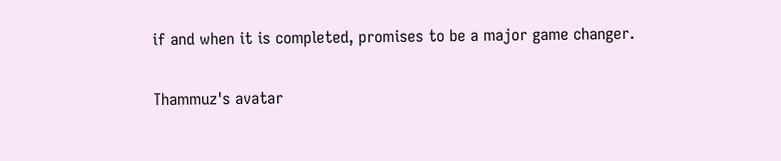if and when it is completed, promises to be a major game changer.

Thammuz's avatar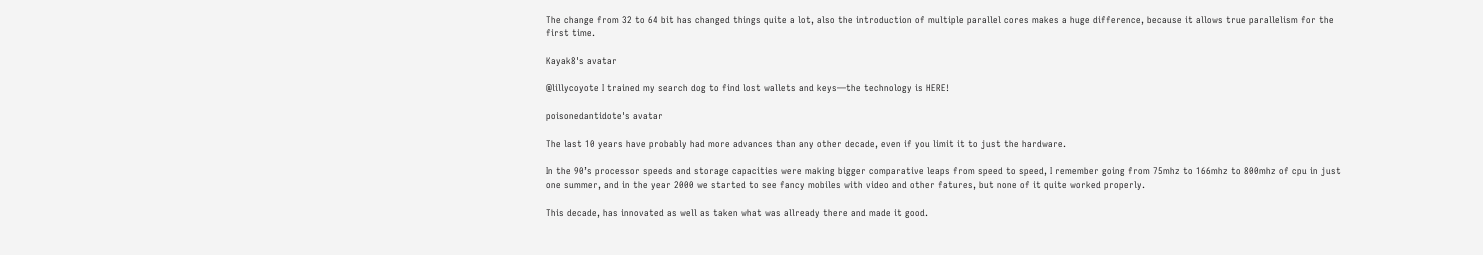The change from 32 to 64 bit has changed things quite a lot, also the introduction of multiple parallel cores makes a huge difference, because it allows true parallelism for the first time.

Kayak8's avatar

@lillycoyote I trained my search dog to find lost wallets and keys—the technology is HERE!

poisonedantidote's avatar

The last 10 years have probably had more advances than any other decade, even if you limit it to just the hardware.

In the 90’s processor speeds and storage capacities were making bigger comparative leaps from speed to speed, I remember going from 75mhz to 166mhz to 800mhz of cpu in just one summer, and in the year 2000 we started to see fancy mobiles with video and other fatures, but none of it quite worked properly.

This decade, has innovated as well as taken what was allready there and made it good.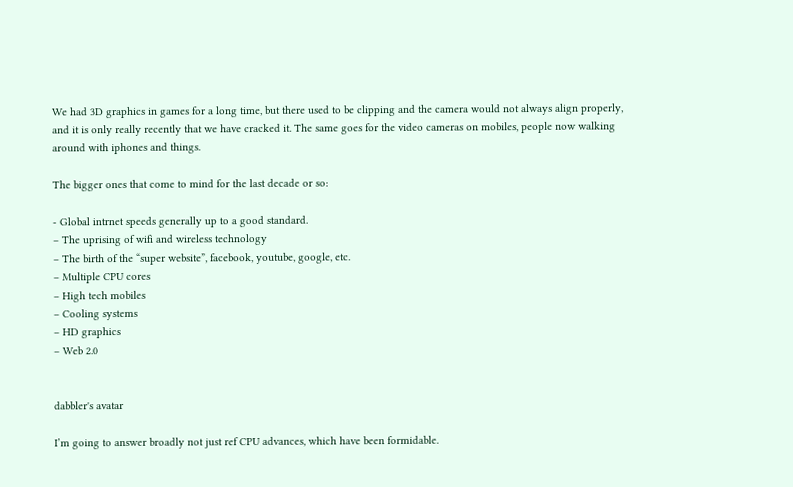We had 3D graphics in games for a long time, but there used to be clipping and the camera would not always align properly, and it is only really recently that we have cracked it. The same goes for the video cameras on mobiles, people now walking around with iphones and things.

The bigger ones that come to mind for the last decade or so:

- Global intrnet speeds generally up to a good standard.
– The uprising of wifi and wireless technology
– The birth of the “super website”, facebook, youtube, google, etc.
– Multiple CPU cores
– High tech mobiles
– Cooling systems
– HD graphics
– Web 2.0


dabbler's avatar

I’m going to answer broadly not just ref CPU advances, which have been formidable.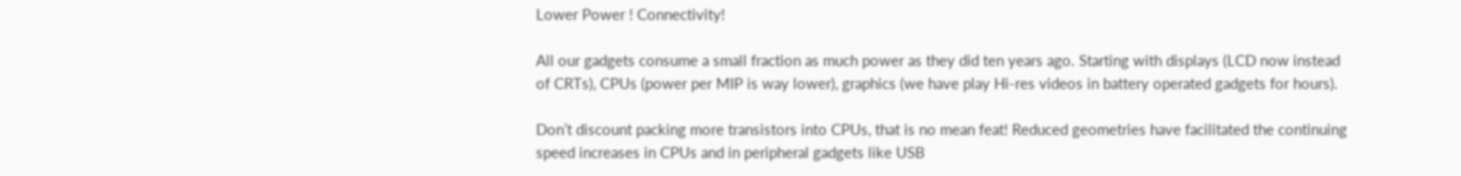Lower Power ! Connectivity!

All our gadgets consume a small fraction as much power as they did ten years ago. Starting with displays (LCD now instead of CRTs), CPUs (power per MIP is way lower), graphics (we have play Hi-res videos in battery operated gadgets for hours).

Don’t discount packing more transistors into CPUs, that is no mean feat! Reduced geometries have facilitated the continuing speed increases in CPUs and in peripheral gadgets like USB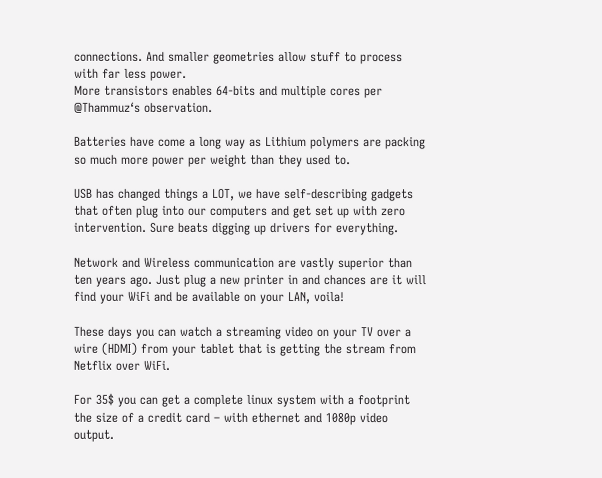connections. And smaller geometries allow stuff to process with far less power.
More transistors enables 64-bits and multiple cores per @Thammuz‘s observation.

Batteries have come a long way as Lithium polymers are packing so much more power per weight than they used to.

USB has changed things a LOT, we have self-describing gadgets that often plug into our computers and get set up with zero intervention. Sure beats digging up drivers for everything.

Network and Wireless communication are vastly superior than ten years ago. Just plug a new printer in and chances are it will find your WiFi and be available on your LAN, voila!

These days you can watch a streaming video on your TV over a wire (HDMI) from your tablet that is getting the stream from Netflix over WiFi.

For 35$ you can get a complete linux system with a footprint the size of a credit card – with ethernet and 1080p video output.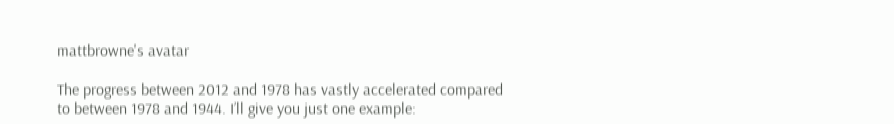mattbrowne's avatar

The progress between 2012 and 1978 has vastly accelerated compared to between 1978 and 1944. I’ll give you just one example: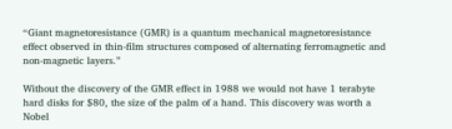“Giant magnetoresistance (GMR) is a quantum mechanical magnetoresistance effect observed in thin-film structures composed of alternating ferromagnetic and non-magnetic layers.”

Without the discovery of the GMR effect in 1988 we would not have 1 terabyte hard disks for $80, the size of the palm of a hand. This discovery was worth a Nobel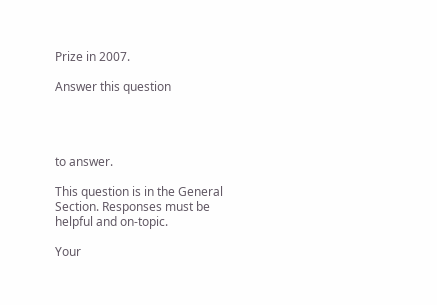Prize in 2007.

Answer this question




to answer.

This question is in the General Section. Responses must be helpful and on-topic.

Your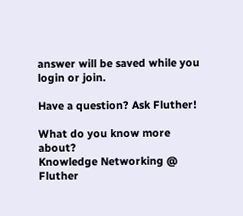answer will be saved while you login or join.

Have a question? Ask Fluther!

What do you know more about?
Knowledge Networking @ Fluther